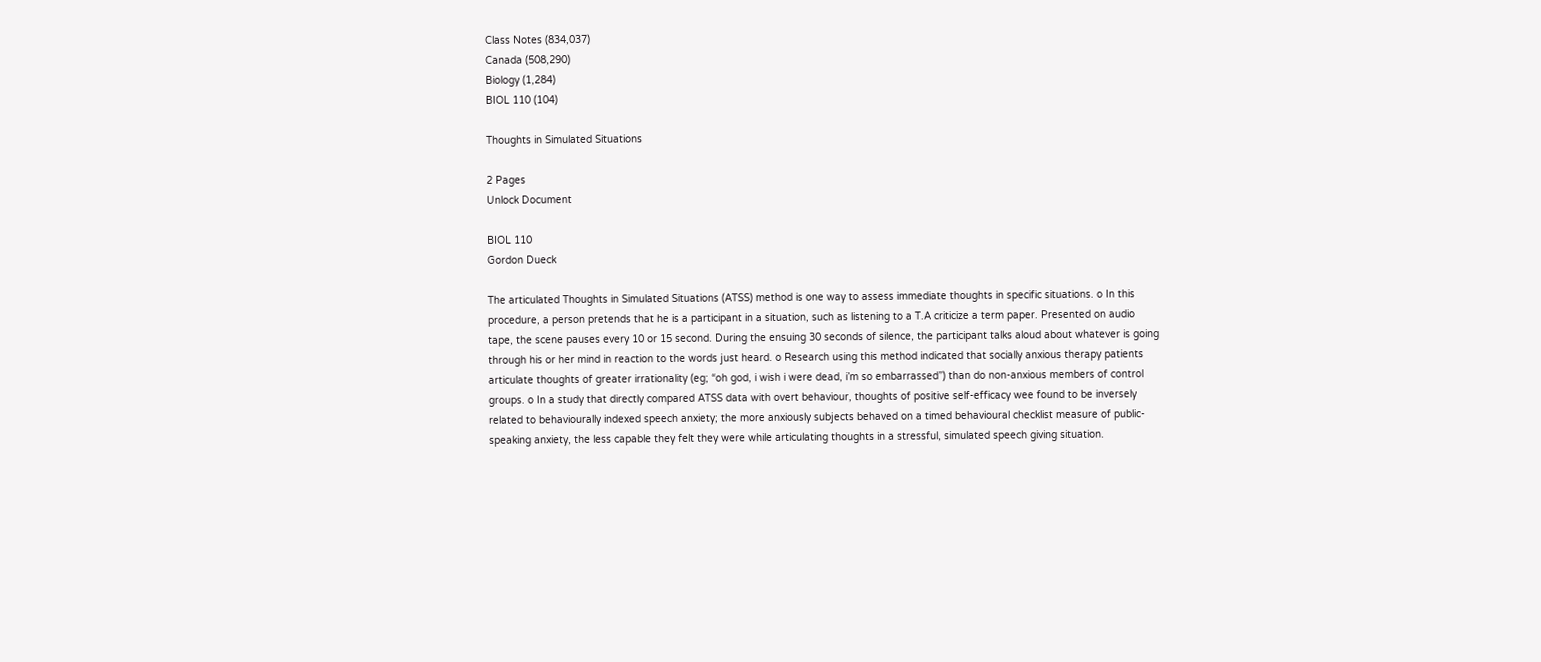Class Notes (834,037)
Canada (508,290)
Biology (1,284)
BIOL 110 (104)

Thoughts in Simulated Situations

2 Pages
Unlock Document

BIOL 110
Gordon Dueck

The articulated Thoughts in Simulated Situations (ATSS) method is one way to assess immediate thoughts in specific situations. o In this procedure, a person pretends that he is a participant in a situation, such as listening to a T.A criticize a term paper. Presented on audio tape, the scene pauses every 10 or 15 second. During the ensuing 30 seconds of silence, the participant talks aloud about whatever is going through his or her mind in reaction to the words just heard. o Research using this method indicated that socially anxious therapy patients articulate thoughts of greater irrationality (eg; “oh god, i wish i were dead, i’m so embarrassed”) than do non-anxious members of control groups. o In a study that directly compared ATSS data with overt behaviour, thoughts of positive self-efficacy wee found to be inversely related to behaviourally indexed speech anxiety; the more anxiously subjects behaved on a timed behavioural checklist measure of public-speaking anxiety, the less capable they felt they were while articulating thoughts in a stressful, simulated speech giving situation.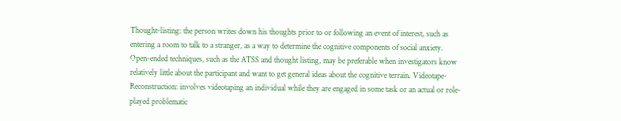Thought-listing: the person writes down his thoughts prior to or following an event of interest, such as entering a room to talk to a stranger, as a way to determine the cognitive components of social anxiety. Open-ended techniques, such as the ATSS and thought listing, may be preferable when investigators know relatively little about the participant and want to get general ideas about the cognitive terrain. Videotape-Reconstruction: involves videotaping an individual while they are engaged in some task or an actual or role-played problematic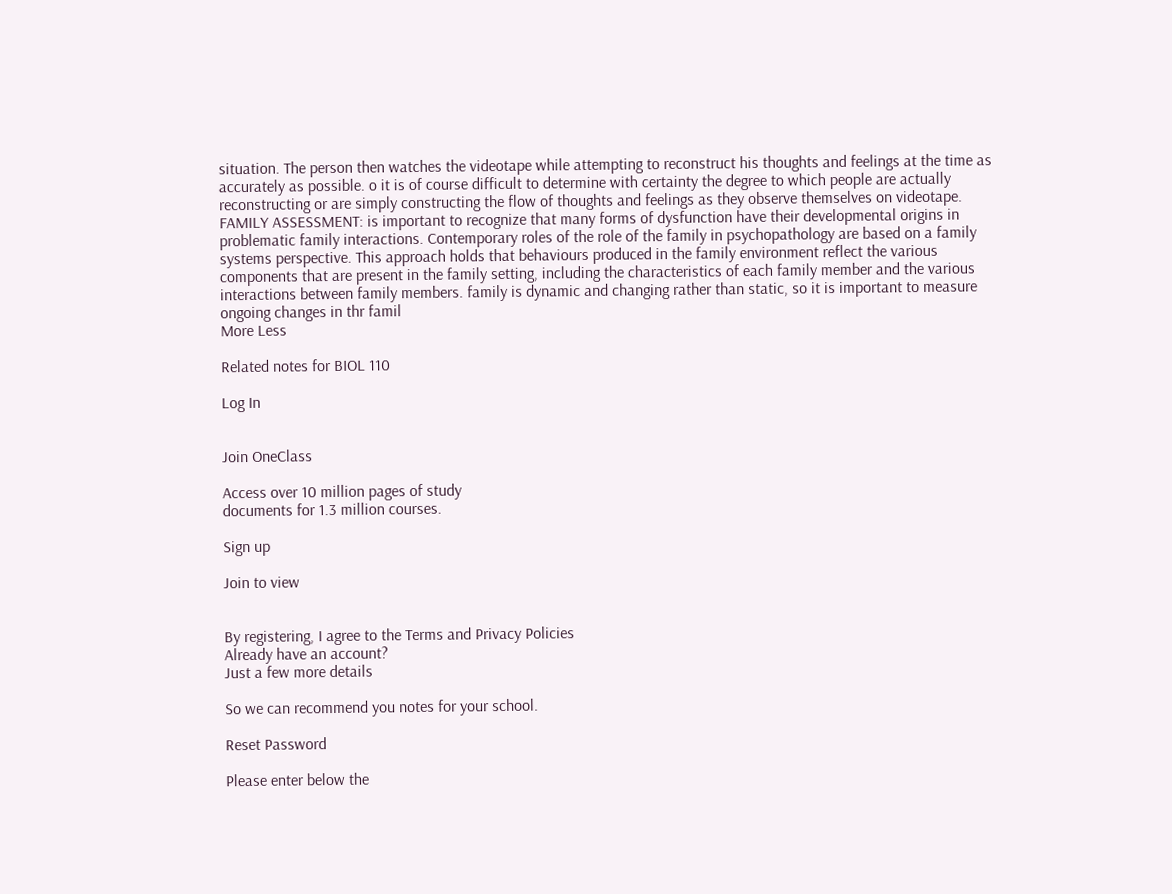situation. The person then watches the videotape while attempting to reconstruct his thoughts and feelings at the time as accurately as possible. o it is of course difficult to determine with certainty the degree to which people are actually reconstructing or are simply constructing the flow of thoughts and feelings as they observe themselves on videotape. FAMILY ASSESSMENT: is important to recognize that many forms of dysfunction have their developmental origins in problematic family interactions. Contemporary roles of the role of the family in psychopathology are based on a family systems perspective. This approach holds that behaviours produced in the family environment reflect the various components that are present in the family setting, including the characteristics of each family member and the various interactions between family members. family is dynamic and changing rather than static, so it is important to measure ongoing changes in thr famil
More Less

Related notes for BIOL 110

Log In


Join OneClass

Access over 10 million pages of study
documents for 1.3 million courses.

Sign up

Join to view


By registering, I agree to the Terms and Privacy Policies
Already have an account?
Just a few more details

So we can recommend you notes for your school.

Reset Password

Please enter below the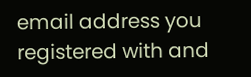email address you registered with and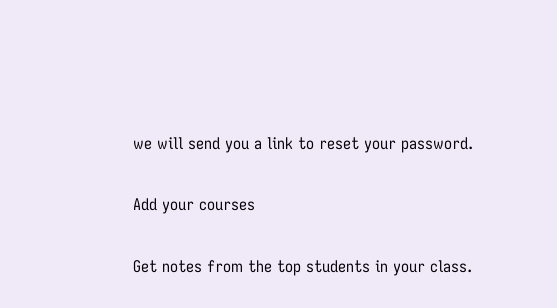we will send you a link to reset your password.

Add your courses

Get notes from the top students in your class.